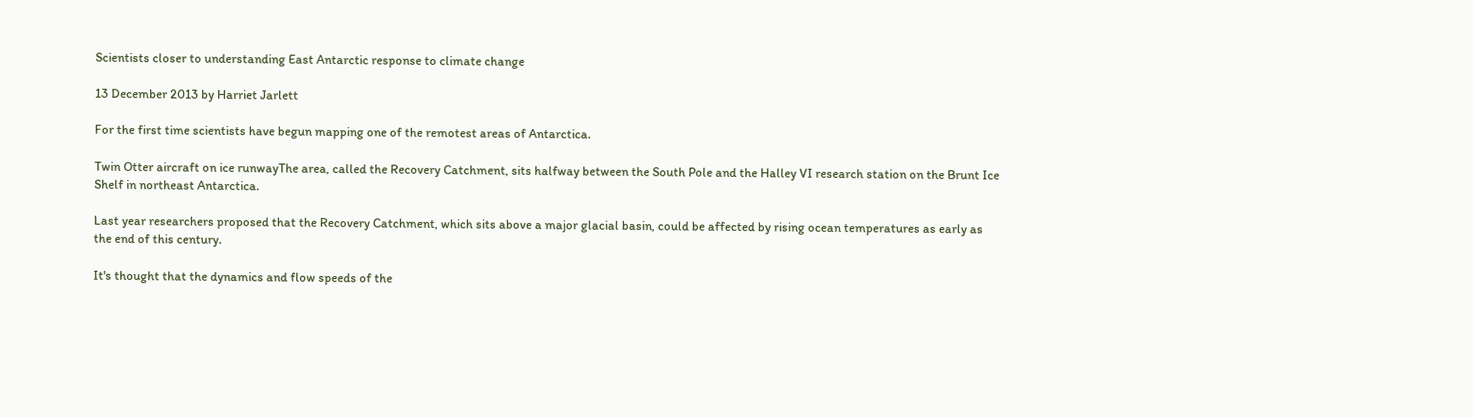Scientists closer to understanding East Antarctic response to climate change

13 December 2013 by Harriet Jarlett

For the first time scientists have begun mapping one of the remotest areas of Antarctica.

Twin Otter aircraft on ice runwayThe area, called the Recovery Catchment, sits halfway between the South Pole and the Halley VI research station on the Brunt Ice Shelf in northeast Antarctica.

Last year researchers proposed that the Recovery Catchment, which sits above a major glacial basin, could be affected by rising ocean temperatures as early as the end of this century.

It's thought that the dynamics and flow speeds of the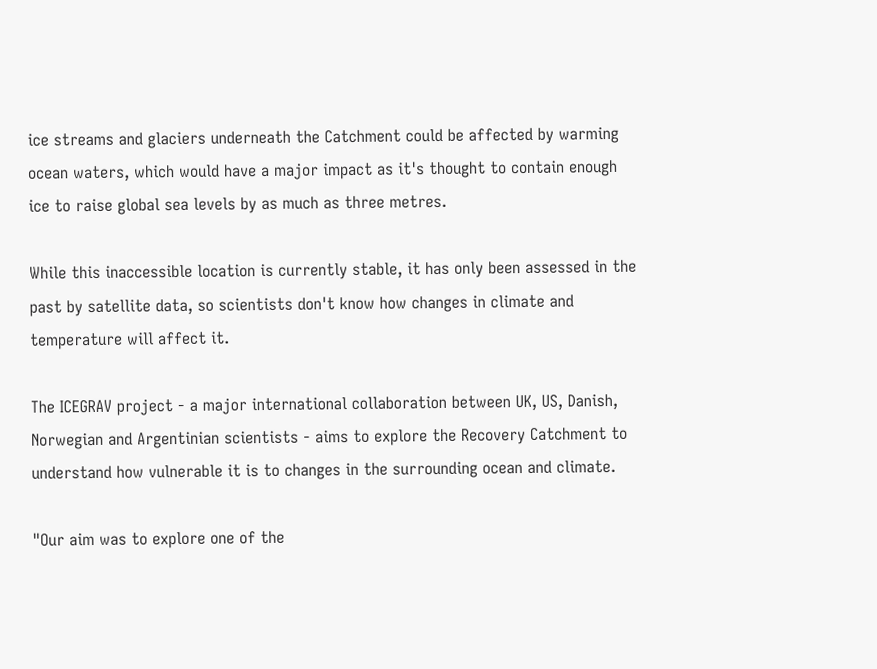ice streams and glaciers underneath the Catchment could be affected by warming ocean waters, which would have a major impact as it's thought to contain enough ice to raise global sea levels by as much as three metres.

While this inaccessible location is currently stable, it has only been assessed in the past by satellite data, so scientists don't know how changes in climate and temperature will affect it.

The ICEGRAV project - a major international collaboration between UK, US, Danish, Norwegian and Argentinian scientists - aims to explore the Recovery Catchment to understand how vulnerable it is to changes in the surrounding ocean and climate.

"Our aim was to explore one of the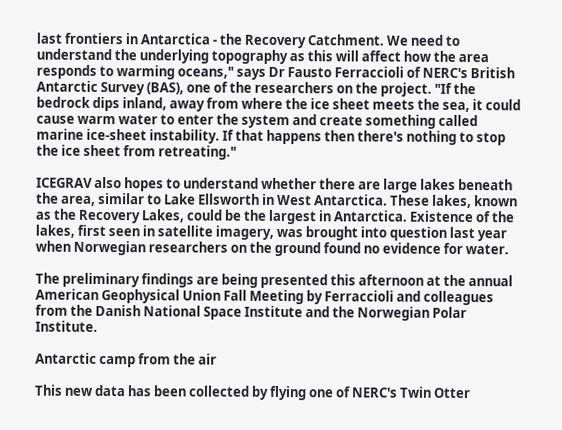last frontiers in Antarctica - the Recovery Catchment. We need to understand the underlying topography as this will affect how the area responds to warming oceans," says Dr Fausto Ferraccioli of NERC's British Antarctic Survey (BAS), one of the researchers on the project. "If the bedrock dips inland, away from where the ice sheet meets the sea, it could cause warm water to enter the system and create something called marine ice-sheet instability. If that happens then there's nothing to stop the ice sheet from retreating."

ICEGRAV also hopes to understand whether there are large lakes beneath the area, similar to Lake Ellsworth in West Antarctica. These lakes, known as the Recovery Lakes, could be the largest in Antarctica. Existence of the lakes, first seen in satellite imagery, was brought into question last year when Norwegian researchers on the ground found no evidence for water.

The preliminary findings are being presented this afternoon at the annual American Geophysical Union Fall Meeting by Ferraccioli and colleagues from the Danish National Space Institute and the Norwegian Polar Institute.

Antarctic camp from the air

This new data has been collected by flying one of NERC's Twin Otter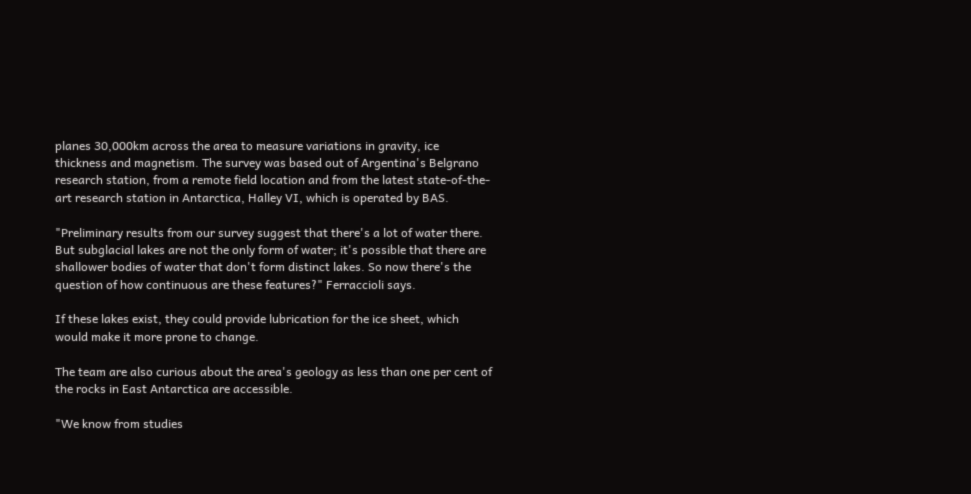planes 30,000km across the area to measure variations in gravity, ice thickness and magnetism. The survey was based out of Argentina's Belgrano research station, from a remote field location and from the latest state-of-the-art research station in Antarctica, Halley VI, which is operated by BAS.

"Preliminary results from our survey suggest that there's a lot of water there. But subglacial lakes are not the only form of water; it's possible that there are shallower bodies of water that don't form distinct lakes. So now there's the question of how continuous are these features?" Ferraccioli says.

If these lakes exist, they could provide lubrication for the ice sheet, which would make it more prone to change.

The team are also curious about the area's geology as less than one per cent of the rocks in East Antarctica are accessible.

"We know from studies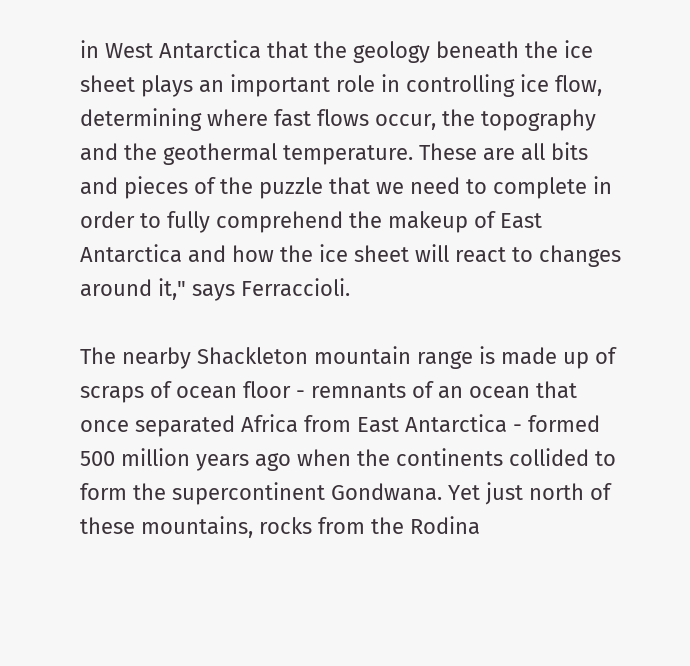in West Antarctica that the geology beneath the ice sheet plays an important role in controlling ice flow, determining where fast flows occur, the topography and the geothermal temperature. These are all bits and pieces of the puzzle that we need to complete in order to fully comprehend the makeup of East Antarctica and how the ice sheet will react to changes around it," says Ferraccioli.

The nearby Shackleton mountain range is made up of scraps of ocean floor - remnants of an ocean that once separated Africa from East Antarctica - formed 500 million years ago when the continents collided to form the supercontinent Gondwana. Yet just north of these mountains, rocks from the Rodina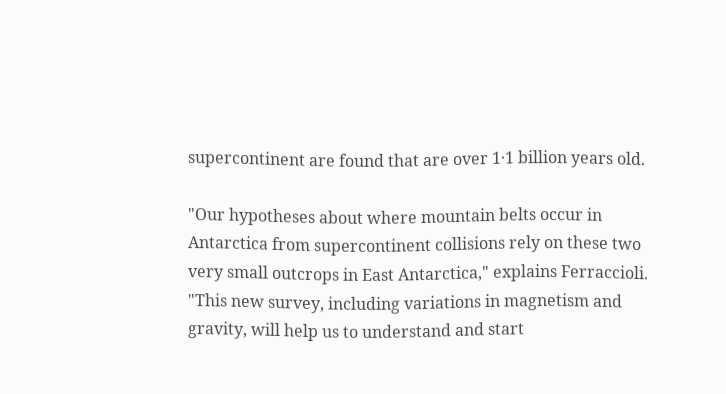supercontinent are found that are over 1·1 billion years old.

"Our hypotheses about where mountain belts occur in Antarctica from supercontinent collisions rely on these two very small outcrops in East Antarctica," explains Ferraccioli. "This new survey, including variations in magnetism and gravity, will help us to understand and start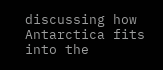discussing how Antarctica fits into the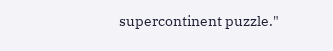supercontinent puzzle."